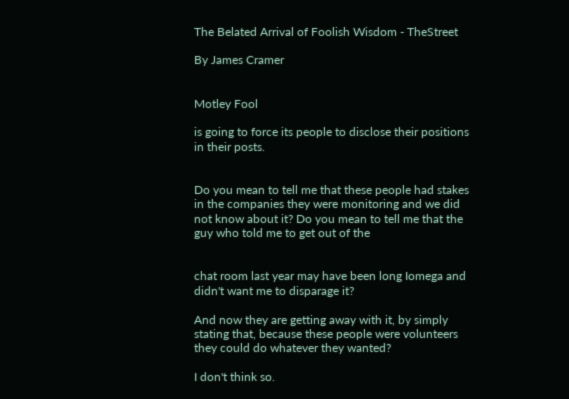The Belated Arrival of Foolish Wisdom - TheStreet

By James Cramer


Motley Fool

is going to force its people to disclose their positions in their posts.


Do you mean to tell me that these people had stakes in the companies they were monitoring and we did not know about it? Do you mean to tell me that the guy who told me to get out of the


chat room last year may have been long Iomega and didn't want me to disparage it?

And now they are getting away with it, by simply stating that, because these people were volunteers they could do whatever they wanted?

I don't think so.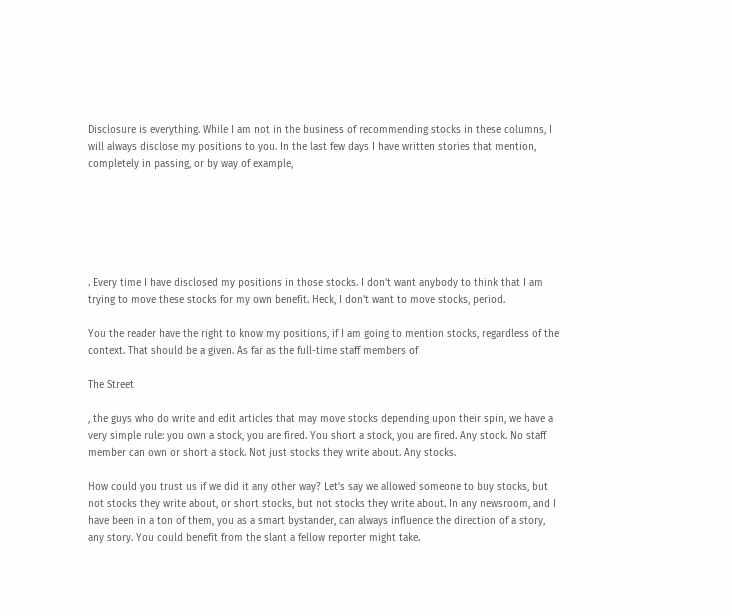Disclosure is everything. While I am not in the business of recommending stocks in these columns, I will always disclose my positions to you. In the last few days I have written stories that mention, completely in passing, or by way of example,






. Every time I have disclosed my positions in those stocks. I don't want anybody to think that I am trying to move these stocks for my own benefit. Heck, I don't want to move stocks, period.

You the reader have the right to know my positions, if I am going to mention stocks, regardless of the context. That should be a given. As far as the full-time staff members of

The Street

, the guys who do write and edit articles that may move stocks depending upon their spin, we have a very simple rule: you own a stock, you are fired. You short a stock, you are fired. Any stock. No staff member can own or short a stock. Not just stocks they write about. Any stocks.

How could you trust us if we did it any other way? Let's say we allowed someone to buy stocks, but not stocks they write about, or short stocks, but not stocks they write about. In any newsroom, and I have been in a ton of them, you as a smart bystander, can always influence the direction of a story, any story. You could benefit from the slant a fellow reporter might take.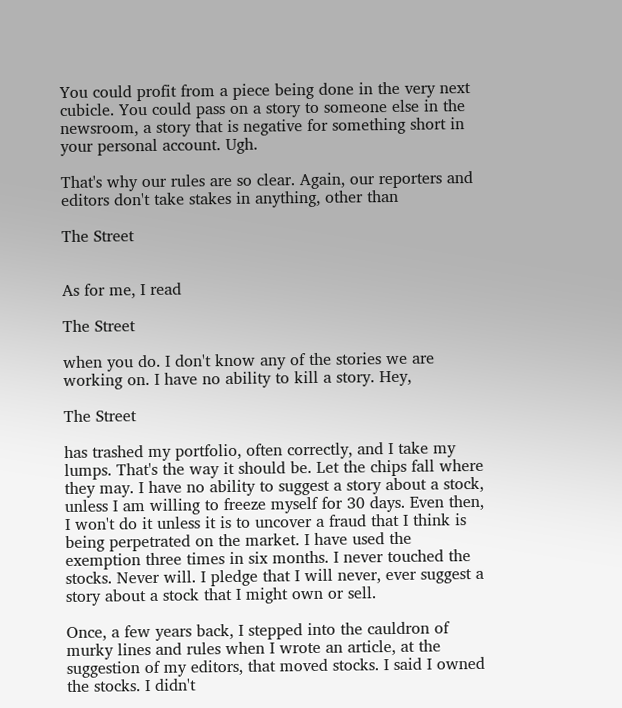You could profit from a piece being done in the very next cubicle. You could pass on a story to someone else in the newsroom, a story that is negative for something short in your personal account. Ugh.

That's why our rules are so clear. Again, our reporters and editors don't take stakes in anything, other than

The Street


As for me, I read

The Street

when you do. I don't know any of the stories we are working on. I have no ability to kill a story. Hey,

The Street

has trashed my portfolio, often correctly, and I take my lumps. That's the way it should be. Let the chips fall where they may. I have no ability to suggest a story about a stock, unless I am willing to freeze myself for 30 days. Even then, I won't do it unless it is to uncover a fraud that I think is being perpetrated on the market. I have used the exemption three times in six months. I never touched the stocks. Never will. I pledge that I will never, ever suggest a story about a stock that I might own or sell.

Once, a few years back, I stepped into the cauldron of murky lines and rules when I wrote an article, at the suggestion of my editors, that moved stocks. I said I owned the stocks. I didn't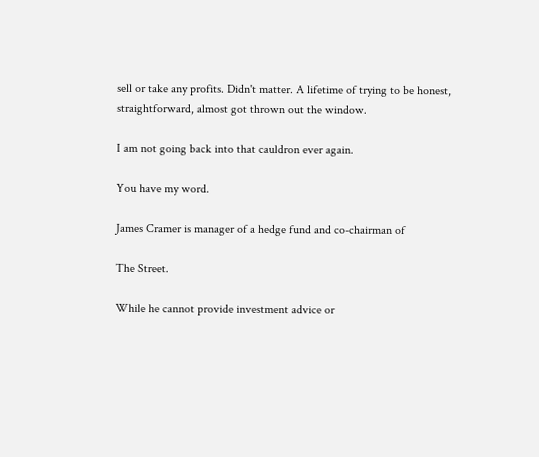sell or take any profits. Didn't matter. A lifetime of trying to be honest, straightforward, almost got thrown out the window.

I am not going back into that cauldron ever again.

You have my word.

James Cramer is manager of a hedge fund and co-chairman of

The Street.

While he cannot provide investment advice or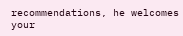recommendations, he welcomes your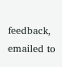feedback, emailed to